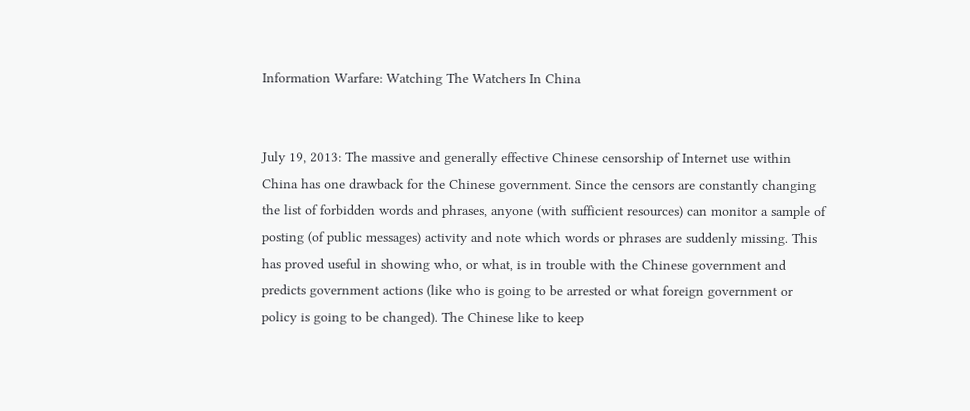Information Warfare: Watching The Watchers In China


July 19, 2013: The massive and generally effective Chinese censorship of Internet use within China has one drawback for the Chinese government. Since the censors are constantly changing the list of forbidden words and phrases, anyone (with sufficient resources) can monitor a sample of posting (of public messages) activity and note which words or phrases are suddenly missing. This has proved useful in showing who, or what, is in trouble with the Chinese government and predicts government actions (like who is going to be arrested or what foreign government or policy is going to be changed). The Chinese like to keep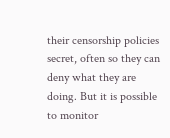their censorship policies secret, often so they can deny what they are doing. But it is possible to monitor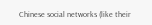Chinese social networks (like their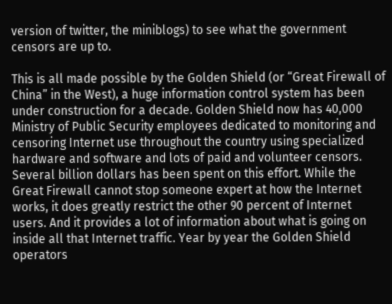version of twitter, the miniblogs) to see what the government censors are up to.

This is all made possible by the Golden Shield (or “Great Firewall of China” in the West), a huge information control system has been under construction for a decade. Golden Shield now has 40,000 Ministry of Public Security employees dedicated to monitoring and censoring Internet use throughout the country using specialized hardware and software and lots of paid and volunteer censors. Several billion dollars has been spent on this effort. While the Great Firewall cannot stop someone expert at how the Internet works, it does greatly restrict the other 90 percent of Internet users. And it provides a lot of information about what is going on inside all that Internet traffic. Year by year the Golden Shield operators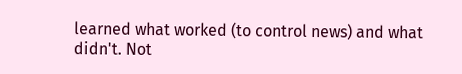learned what worked (to control news) and what didn't. Not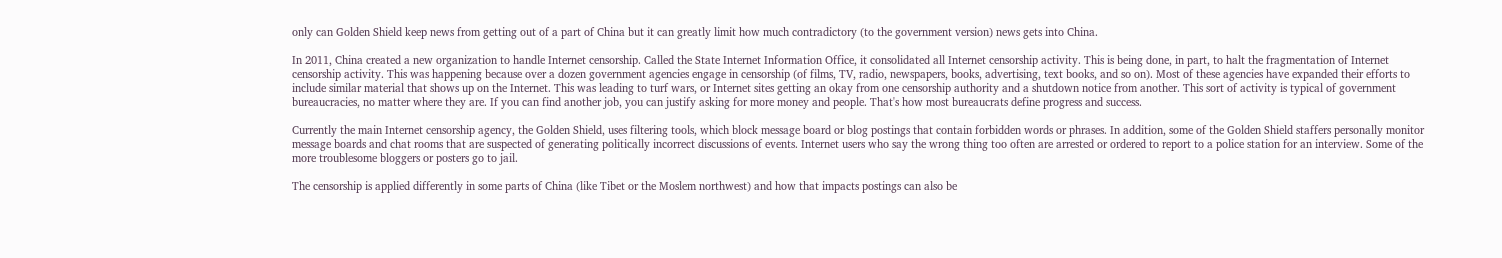only can Golden Shield keep news from getting out of a part of China but it can greatly limit how much contradictory (to the government version) news gets into China.

In 2011, China created a new organization to handle Internet censorship. Called the State Internet Information Office, it consolidated all Internet censorship activity. This is being done, in part, to halt the fragmentation of Internet censorship activity. This was happening because over a dozen government agencies engage in censorship (of films, TV, radio, newspapers, books, advertising, text books, and so on). Most of these agencies have expanded their efforts to include similar material that shows up on the Internet. This was leading to turf wars, or Internet sites getting an okay from one censorship authority and a shutdown notice from another. This sort of activity is typical of government bureaucracies, no matter where they are. If you can find another job, you can justify asking for more money and people. That's how most bureaucrats define progress and success.

Currently the main Internet censorship agency, the Golden Shield, uses filtering tools, which block message board or blog postings that contain forbidden words or phrases. In addition, some of the Golden Shield staffers personally monitor message boards and chat rooms that are suspected of generating politically incorrect discussions of events. Internet users who say the wrong thing too often are arrested or ordered to report to a police station for an interview. Some of the more troublesome bloggers or posters go to jail.

The censorship is applied differently in some parts of China (like Tibet or the Moslem northwest) and how that impacts postings can also be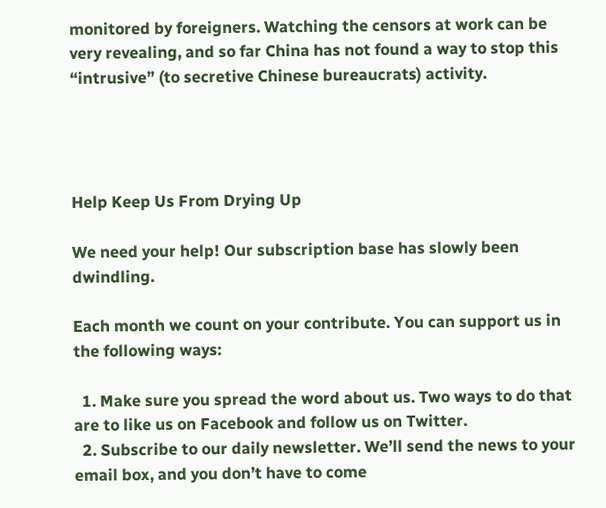monitored by foreigners. Watching the censors at work can be very revealing, and so far China has not found a way to stop this “intrusive” (to secretive Chinese bureaucrats) activity.




Help Keep Us From Drying Up

We need your help! Our subscription base has slowly been dwindling.

Each month we count on your contribute. You can support us in the following ways:

  1. Make sure you spread the word about us. Two ways to do that are to like us on Facebook and follow us on Twitter.
  2. Subscribe to our daily newsletter. We’ll send the news to your email box, and you don’t have to come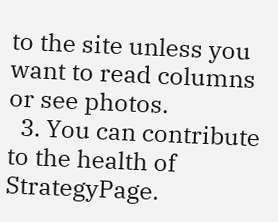to the site unless you want to read columns or see photos.
  3. You can contribute to the health of StrategyPage.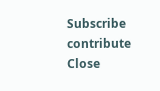Subscribe   contribute   Close